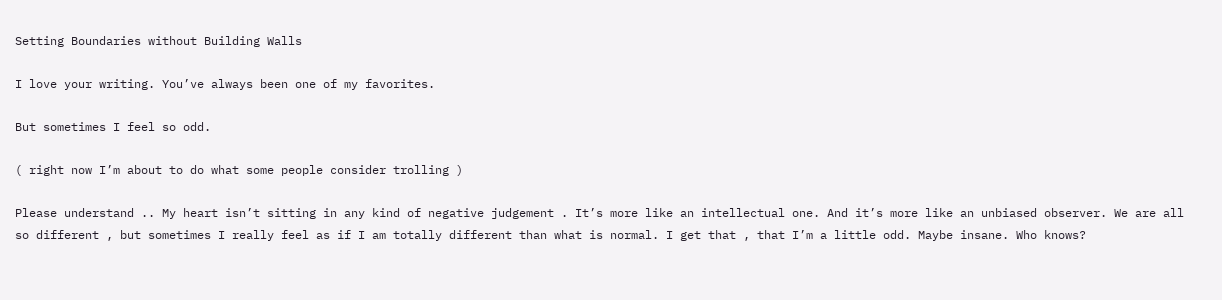Setting Boundaries without Building Walls

I love your writing. You’ve always been one of my favorites.

But sometimes I feel so odd.

( right now I’m about to do what some people consider trolling )

Please understand .. My heart isn’t sitting in any kind of negative judgement . It’s more like an intellectual one. And it’s more like an unbiased observer. We are all so different , but sometimes I really feel as if I am totally different than what is normal. I get that , that I’m a little odd. Maybe insane. Who knows?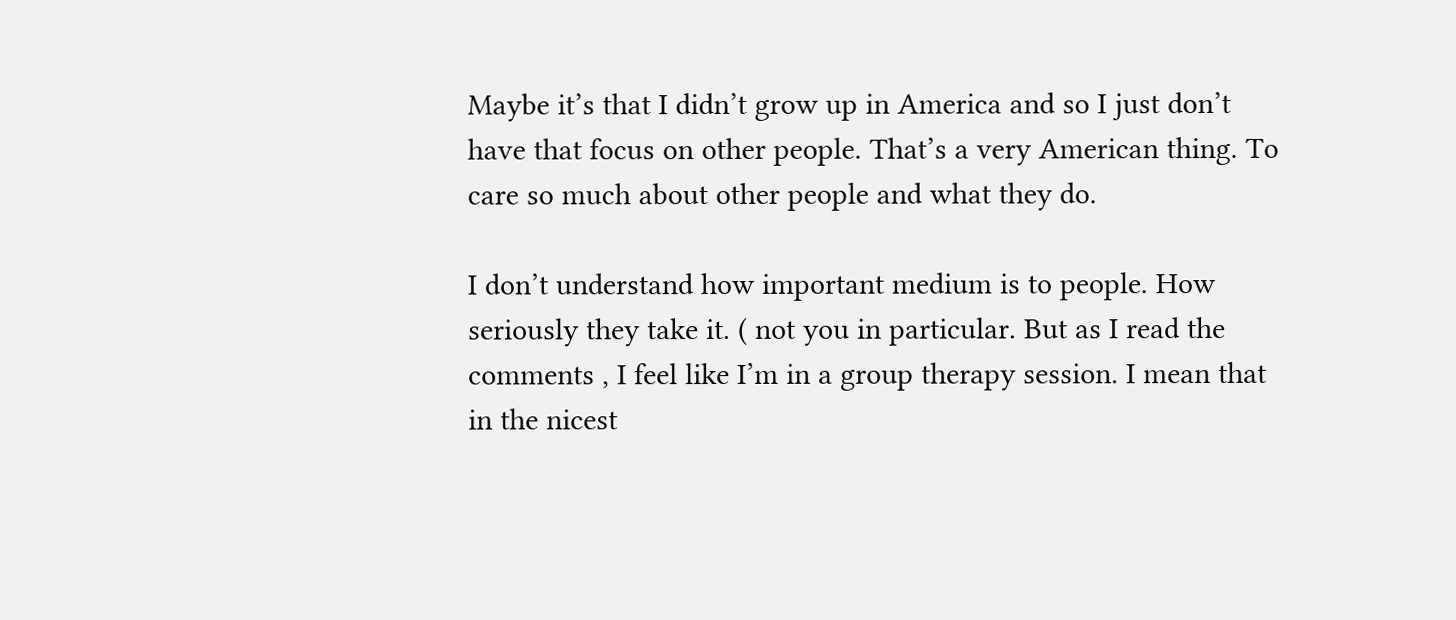Maybe it’s that I didn’t grow up in America and so I just don’t have that focus on other people. That’s a very American thing. To care so much about other people and what they do.

I don’t understand how important medium is to people. How seriously they take it. ( not you in particular. But as I read the comments , I feel like I’m in a group therapy session. I mean that in the nicest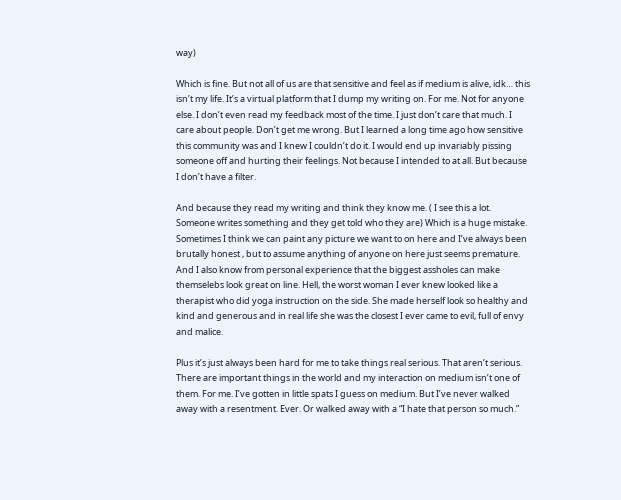way)

Which is fine. But not all of us are that sensitive and feel as if medium is alive, idk… this isn’t my life. It’s a virtual platform that I dump my writing on. For me. Not for anyone else. I don’t even read my feedback most of the time. I just don’t care that much. I care about people. Don’t get me wrong. But I learned a long time ago how sensitive this community was and I knew I couldn’t do it. I would end up invariably pissing someone off and hurting their feelings. Not because I intended to at all. But because I don’t have a filter.

And because they read my writing and think they know me. ( I see this a lot. Someone writes something and they get told who they are) Which is a huge mistake. Sometimes I think we can paint any picture we want to on here and I’ve always been brutally honest , but to assume anything of anyone on here just seems premature. And I also know from personal experience that the biggest assholes can make themselebs look great on line. Hell, the worst woman I ever knew looked like a therapist who did yoga instruction on the side. She made herself look so healthy and kind and generous and in real life she was the closest I ever came to evil, full of envy and malice.

Plus it’s just always been hard for me to take things real serious. That aren’t serious. There are important things in the world and my interaction on medium isn’t one of them. For me. I’ve gotten in little spats I guess on medium. But I’ve never walked away with a resentment. Ever. Or walked away with a “I hate that person so much.”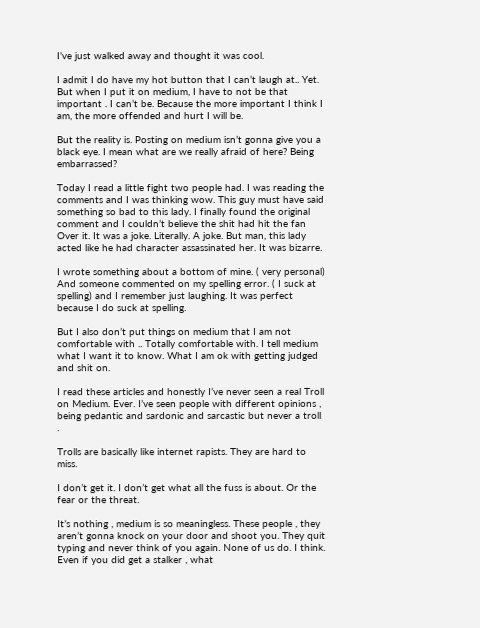I’ve just walked away and thought it was cool.

I admit I do have my hot button that I can’t laugh at.. Yet. But when I put it on medium, I have to not be that important . I can’t be. Because the more important I think I am, the more offended and hurt I will be.

But the reality is. Posting on medium isn’t gonna give you a black eye. I mean what are we really afraid of here? Being embarrassed?

Today I read a little fight two people had. I was reading the comments and I was thinking wow. This guy must have said something so bad to this lady. I finally found the original comment and I couldn’t believe the shit had hit the fan Over it. It was a joke. Literally. A joke. But man, this lady acted like he had character assassinated her. It was bizarre.

I wrote something about a bottom of mine. ( very personal) And someone commented on my spelling error. ( I suck at spelling) and I remember just laughing. It was perfect because I do suck at spelling.

But I also don’t put things on medium that I am not comfortable with .. Totally comfortable with. I tell medium what I want it to know. What I am ok with getting judged and shit on.

I read these articles and honestly I’ve never seen a real Troll on Medium. Ever. I’ve seen people with different opinions , being pedantic and sardonic and sarcastic but never a troll .

Trolls are basically like internet rapists. They are hard to miss.

I don’t get it. I don’t get what all the fuss is about. Or the fear or the threat.

It’s nothing , medium is so meaningless. These people , they aren’t gonna knock on your door and shoot you. They quit typing and never think of you again. None of us do. I think. Even if you did get a stalker , what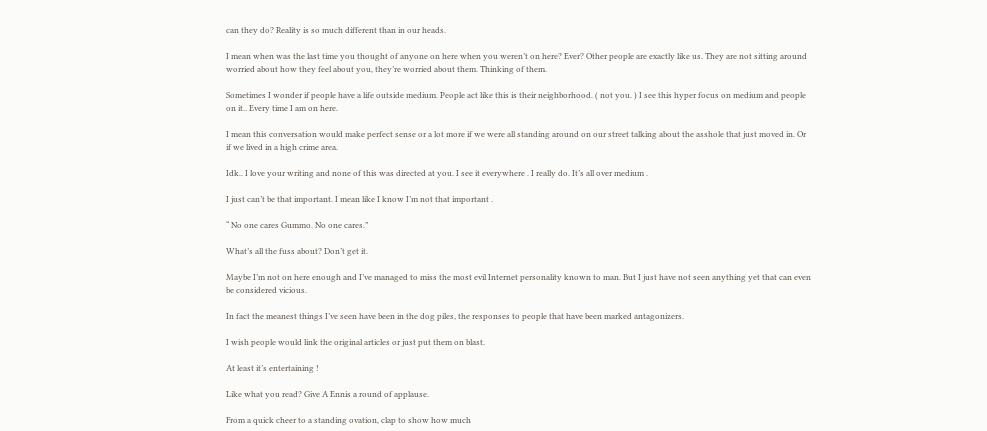can they do? Reality is so much different than in our heads.

I mean when was the last time you thought of anyone on here when you weren’t on here? Ever? Other people are exactly like us. They are not sitting around worried about how they feel about you, they’re worried about them. Thinking of them.

Sometimes I wonder if people have a life outside medium. People act like this is their neighborhood. ( not you. ) I see this hyper focus on medium and people on it.. Every time I am on here.

I mean this conversation would make perfect sense or a lot more if we were all standing around on our street talking about the asshole that just moved in. Or if we lived in a high crime area.

Idk.. I love your writing and none of this was directed at you. I see it everywhere . I really do. It’s all over medium .

I just can’t be that important. I mean like I know I’m not that important .

“ No one cares Gummo. No one cares.”

What’s all the fuss about? Don’t get it.

Maybe I’m not on here enough and I’ve managed to miss the most evil Internet personality known to man. But I just have not seen anything yet that can even be considered vicious.

In fact the meanest things I’ve seen have been in the dog piles, the responses to people that have been marked antagonizers.

I wish people would link the original articles or just put them on blast.

At least it’s entertaining !

Like what you read? Give A Ennis a round of applause.

From a quick cheer to a standing ovation, clap to show how much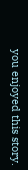you enjoyed this story.